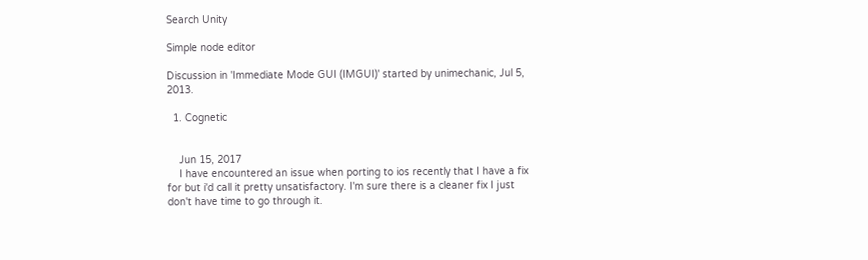Search Unity

Simple node editor

Discussion in 'Immediate Mode GUI (IMGUI)' started by unimechanic, Jul 5, 2013.

  1. Cognetic


    Jun 15, 2017
    I have encountered an issue when porting to ios recently that I have a fix for but i'd call it pretty unsatisfactory. I'm sure there is a cleaner fix I just don't have time to go through it.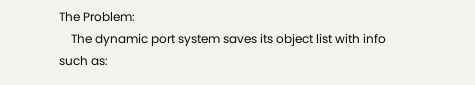The Problem:
    The dynamic port system saves its object list with info such as: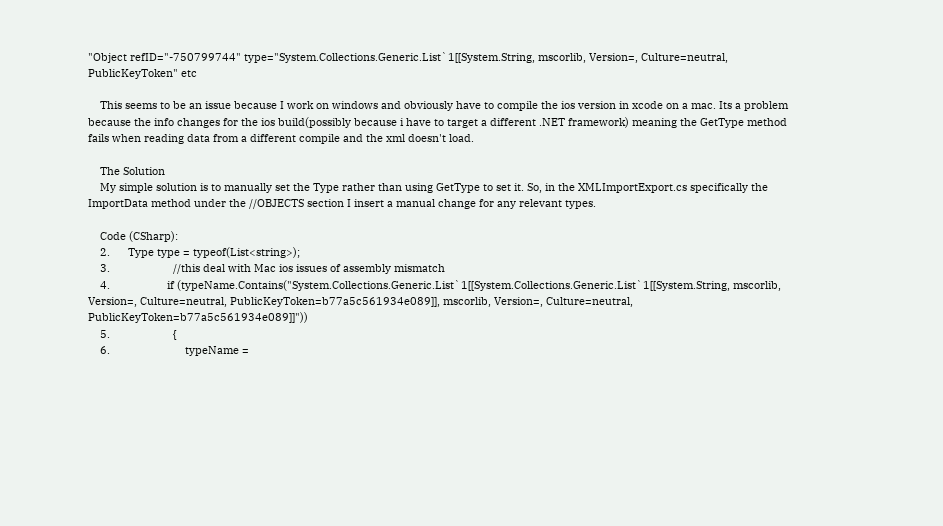"Object refID="-750799744" type="System.Collections.Generic.List`1[[System.String, mscorlib, Version=, Culture=neutral, PublicKeyToken" etc

    This seems to be an issue because I work on windows and obviously have to compile the ios version in xcode on a mac. Its a problem because the info changes for the ios build(possibly because i have to target a different .NET framework) meaning the GetType method fails when reading data from a different compile and the xml doesn't load.

    The Solution
    My simple solution is to manually set the Type rather than using GetType to set it. So, in the XMLImportExport.cs specifically the ImportData method under the //OBJECTS section I insert a manual change for any relevant types.

    Code (CSharp):
    2.      Type type = typeof(List<string>);
    3.                     //this deal with Mac ios issues of assembly mismatch
    4.                   if (typeName.Contains("System.Collections.Generic.List`1[[System.Collections.Generic.List`1[[System.String, mscorlib, Version=, Culture=neutral, PublicKeyToken=b77a5c561934e089]], mscorlib, Version=, Culture=neutral, PublicKeyToken=b77a5c561934e089]]"))
    5.                     {
    6.                         typeName =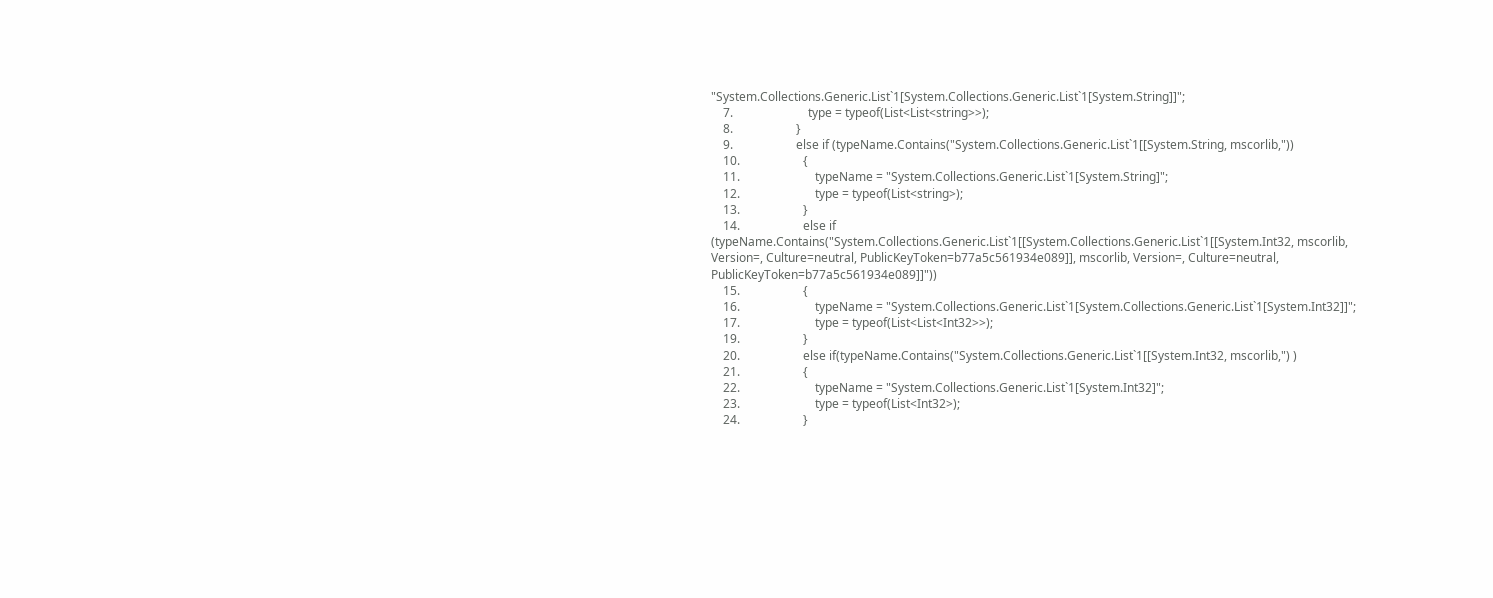"System.Collections.Generic.List`1[System.Collections.Generic.List`1[System.String]]";
    7.                         type = typeof(List<List<string>>);
    8.                     }
    9.                     else if (typeName.Contains("System.Collections.Generic.List`1[[System.String, mscorlib,"))
    10.                     {
    11.                         typeName = "System.Collections.Generic.List`1[System.String]";
    12.                         type = typeof(List<string>);
    13.                     }
    14.                     else if (typeName.Contains("System.Collections.Generic.List`1[[System.Collections.Generic.List`1[[System.Int32, mscorlib, Version=, Culture=neutral, PublicKeyToken=b77a5c561934e089]], mscorlib, Version=, Culture=neutral, PublicKeyToken=b77a5c561934e089]]"))
    15.                     {
    16.                         typeName = "System.Collections.Generic.List`1[System.Collections.Generic.List`1[System.Int32]]";
    17.                         type = typeof(List<List<Int32>>);
    19.                     }
    20.                     else if(typeName.Contains("System.Collections.Generic.List`1[[System.Int32, mscorlib,") )
    21.                     {
    22.                         typeName = "System.Collections.Generic.List`1[System.Int32]";
    23.                         type = typeof(List<Int32>);
    24.                     }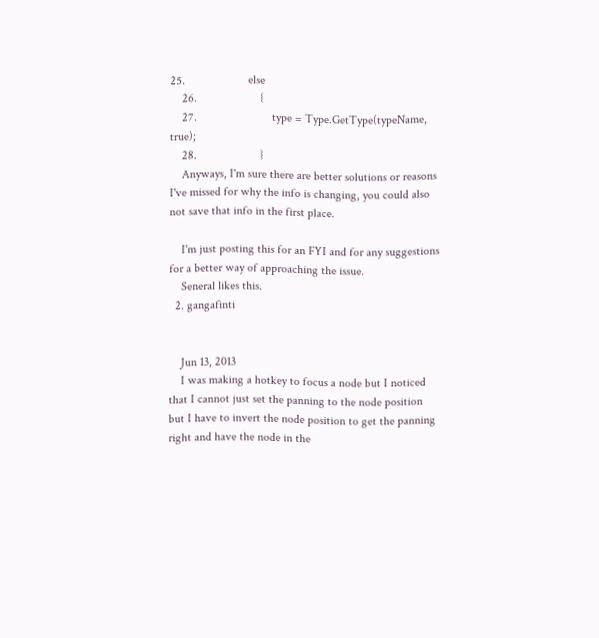25.                     else
    26.                     {
    27.                         type = Type.GetType(typeName, true);
    28.                     }
    Anyways, I'm sure there are better solutions or reasons I've missed for why the info is changing, you could also not save that info in the first place.

    I'm just posting this for an FYI and for any suggestions for a better way of approaching the issue.
    Seneral likes this.
  2. gangafinti


    Jun 13, 2013
    I was making a hotkey to focus a node but I noticed that I cannot just set the panning to the node position but I have to invert the node position to get the panning right and have the node in the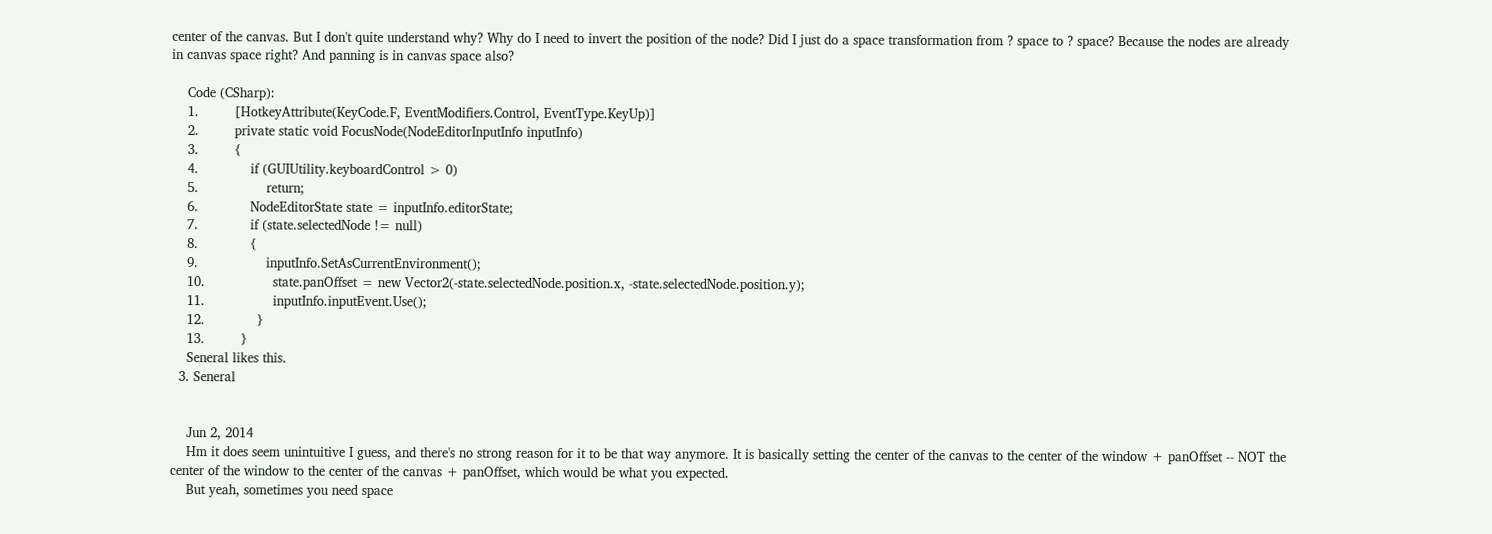center of the canvas. But I don't quite understand why? Why do I need to invert the position of the node? Did I just do a space transformation from ? space to ? space? Because the nodes are already in canvas space right? And panning is in canvas space also?

    Code (CSharp):
    1.         [HotkeyAttribute(KeyCode.F, EventModifiers.Control, EventType.KeyUp)]
    2.         private static void FocusNode(NodeEditorInputInfo inputInfo)
    3.         {
    4.             if (GUIUtility.keyboardControl > 0)
    5.                 return;
    6.             NodeEditorState state = inputInfo.editorState;
    7.             if (state.selectedNode != null)
    8.             {
    9.                 inputInfo.SetAsCurrentEnvironment();
    10.                 state.panOffset = new Vector2(-state.selectedNode.position.x, -state.selectedNode.position.y);
    11.                 inputInfo.inputEvent.Use();
    12.             }
    13.         }
    Seneral likes this.
  3. Seneral


    Jun 2, 2014
    Hm it does seem unintuitive I guess, and there's no strong reason for it to be that way anymore. It is basically setting the center of the canvas to the center of the window + panOffset -- NOT the center of the window to the center of the canvas + panOffset, which would be what you expected.
    But yeah, sometimes you need space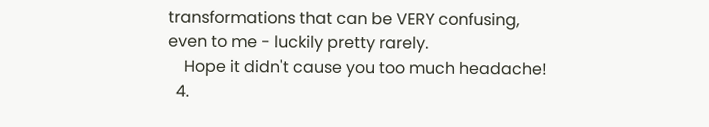transformations that can be VERY confusing, even to me - luckily pretty rarely.
    Hope it didn't cause you too much headache!
  4.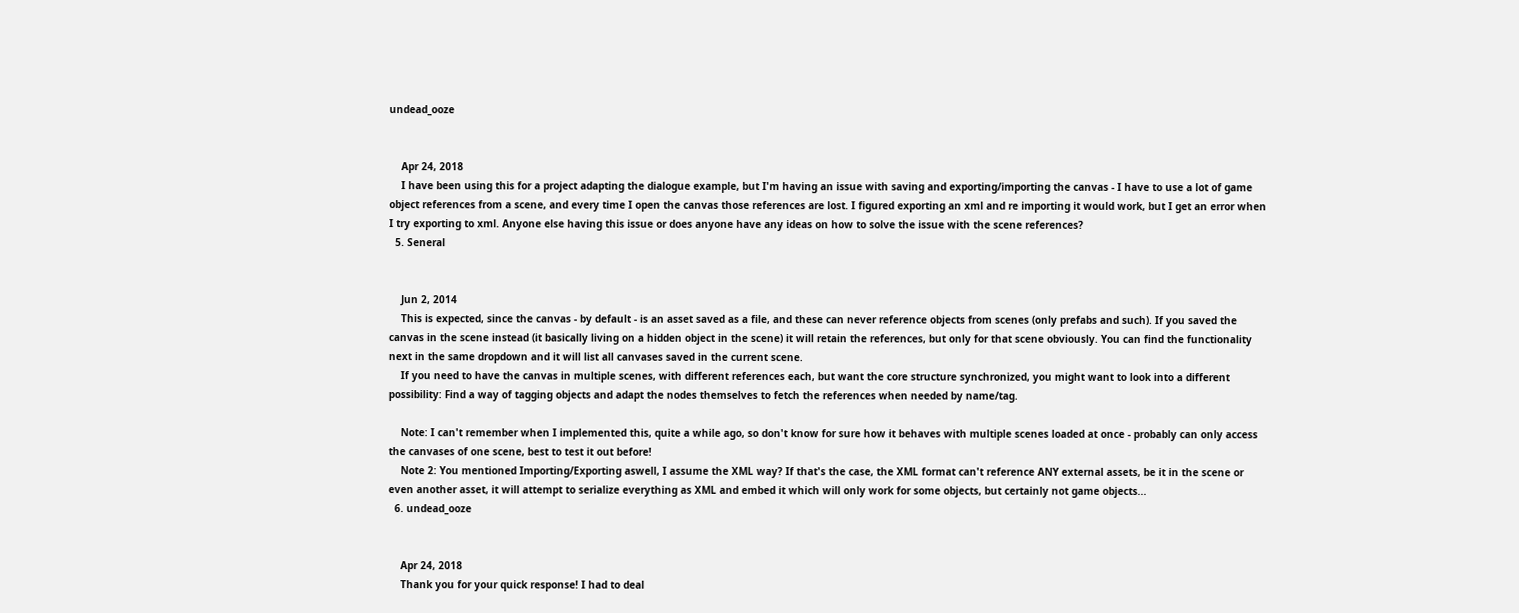undead_ooze


    Apr 24, 2018
    I have been using this for a project adapting the dialogue example, but I'm having an issue with saving and exporting/importing the canvas - I have to use a lot of game object references from a scene, and every time I open the canvas those references are lost. I figured exporting an xml and re importing it would work, but I get an error when I try exporting to xml. Anyone else having this issue or does anyone have any ideas on how to solve the issue with the scene references?
  5. Seneral


    Jun 2, 2014
    This is expected, since the canvas - by default - is an asset saved as a file, and these can never reference objects from scenes (only prefabs and such). If you saved the canvas in the scene instead (it basically living on a hidden object in the scene) it will retain the references, but only for that scene obviously. You can find the functionality next in the same dropdown and it will list all canvases saved in the current scene.
    If you need to have the canvas in multiple scenes, with different references each, but want the core structure synchronized, you might want to look into a different possibility: Find a way of tagging objects and adapt the nodes themselves to fetch the references when needed by name/tag.

    Note: I can't remember when I implemented this, quite a while ago, so don't know for sure how it behaves with multiple scenes loaded at once - probably can only access the canvases of one scene, best to test it out before!
    Note 2: You mentioned Importing/Exporting aswell, I assume the XML way? If that's the case, the XML format can't reference ANY external assets, be it in the scene or even another asset, it will attempt to serialize everything as XML and embed it which will only work for some objects, but certainly not game objects...
  6. undead_ooze


    Apr 24, 2018
    Thank you for your quick response! I had to deal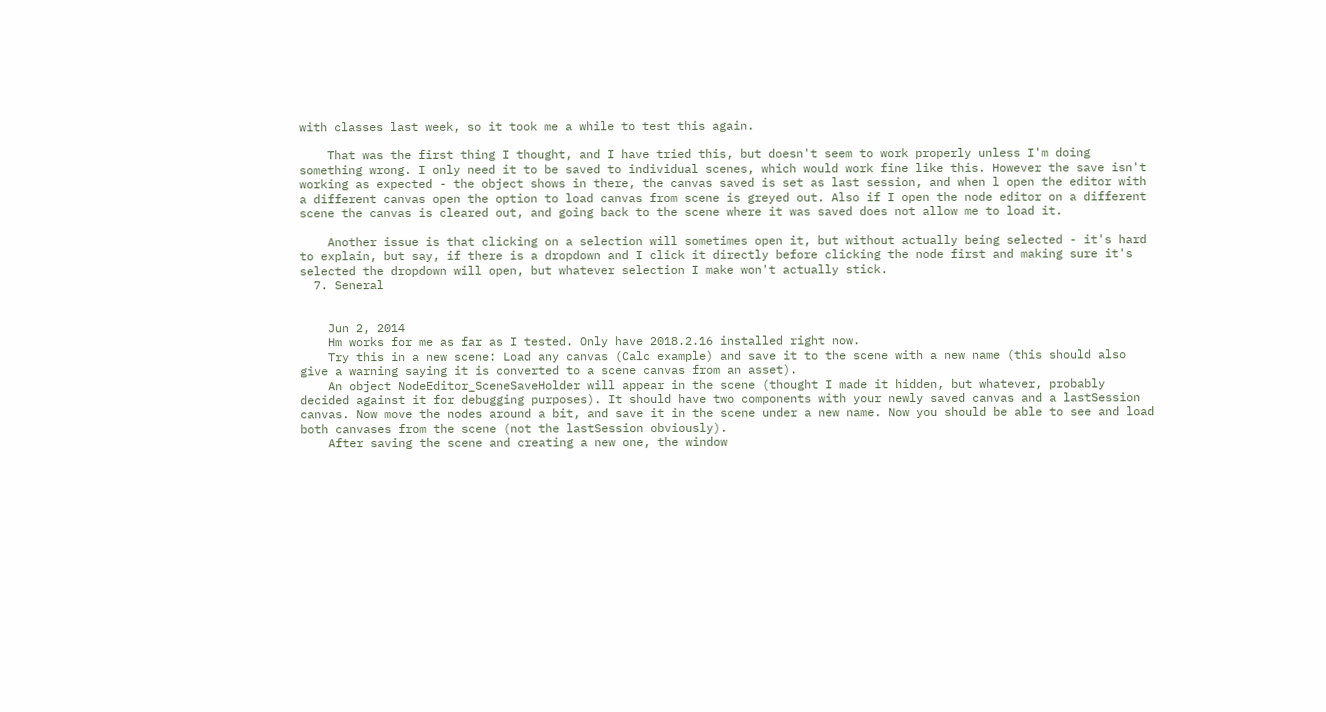with classes last week, so it took me a while to test this again.

    That was the first thing I thought, and I have tried this, but doesn't seem to work properly unless I'm doing something wrong. I only need it to be saved to individual scenes, which would work fine like this. However the save isn't working as expected - the object shows in there, the canvas saved is set as last session, and when l open the editor with a different canvas open the option to load canvas from scene is greyed out. Also if I open the node editor on a different scene the canvas is cleared out, and going back to the scene where it was saved does not allow me to load it.

    Another issue is that clicking on a selection will sometimes open it, but without actually being selected - it's hard to explain, but say, if there is a dropdown and I click it directly before clicking the node first and making sure it's selected the dropdown will open, but whatever selection I make won't actually stick.
  7. Seneral


    Jun 2, 2014
    Hm works for me as far as I tested. Only have 2018.2.16 installed right now.
    Try this in a new scene: Load any canvas (Calc example) and save it to the scene with a new name (this should also give a warning saying it is converted to a scene canvas from an asset).
    An object NodeEditor_SceneSaveHolder will appear in the scene (thought I made it hidden, but whatever, probably decided against it for debugging purposes). It should have two components with your newly saved canvas and a lastSession canvas. Now move the nodes around a bit, and save it in the scene under a new name. Now you should be able to see and load both canvases from the scene (not the lastSession obviously).
    After saving the scene and creating a new one, the window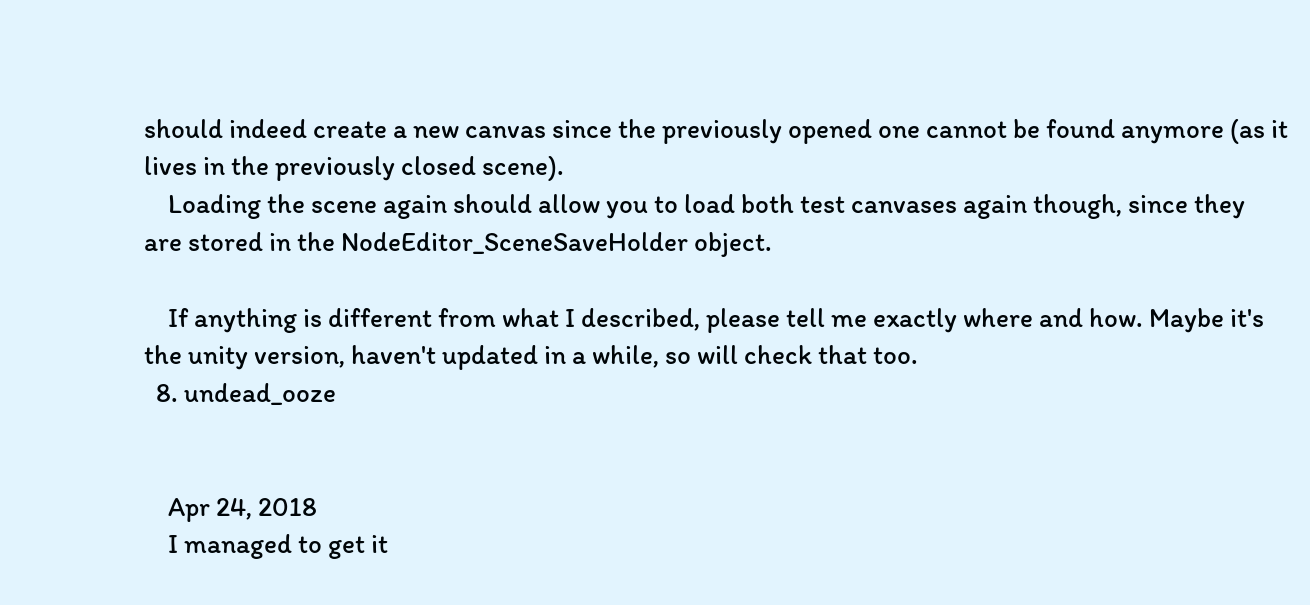should indeed create a new canvas since the previously opened one cannot be found anymore (as it lives in the previously closed scene).
    Loading the scene again should allow you to load both test canvases again though, since they are stored in the NodeEditor_SceneSaveHolder object.

    If anything is different from what I described, please tell me exactly where and how. Maybe it's the unity version, haven't updated in a while, so will check that too.
  8. undead_ooze


    Apr 24, 2018
    I managed to get it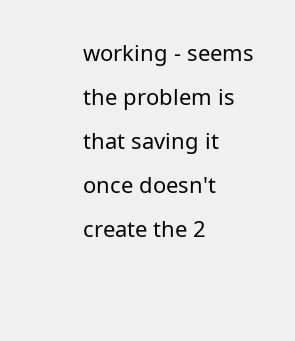working - seems the problem is that saving it once doesn't create the 2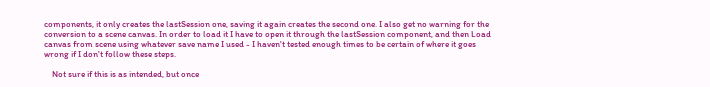components, it only creates the lastSession one, saving it again creates the second one. I also get no warning for the conversion to a scene canvas. In order to load it I have to open it through the lastSession component, and then Load canvas from scene using whatever save name I used - I haven't tested enough times to be certain of where it goes wrong if I don't follow these steps.

    Not sure if this is as intended, but once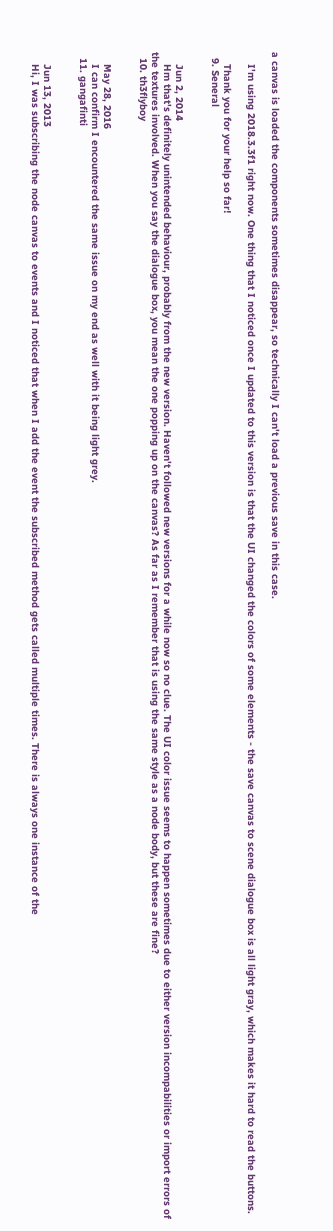a canvas is loaded the components sometimes disappear, so technically I can't load a previous save in this case.

    I'm using 2018.3.3f1 right now. One thing that I noticed once I updated to this version is that the UI changed the colors of some elements - the save canvas to scene dialogue box is all light gray, which makes it hard to read the buttons.

    Thank you for your help so far!
  9. Seneral


    Jun 2, 2014
    Hm that's definitely unintended behaviour, probably from the new version. Haven't followed new versions for a while now so no clue. The UI color issue seems to happen sometimes due to either version incompabilities or import errors of the textures involved. When you say the dialogue box, you mean the one popping up on the canvas? As far as I remember that is using the same style as a node body, but these are fine?
  10. th3flyboy


    May 28, 2016
    I can confirm I encountered the same issue on my end as well with it being light grey.
  11. gangafinti


    Jun 13, 2013
    Hi, I was subscribing the node canvas to events and I noticed that when I add the event the subscribed method gets called multiple times. There is always one instance of the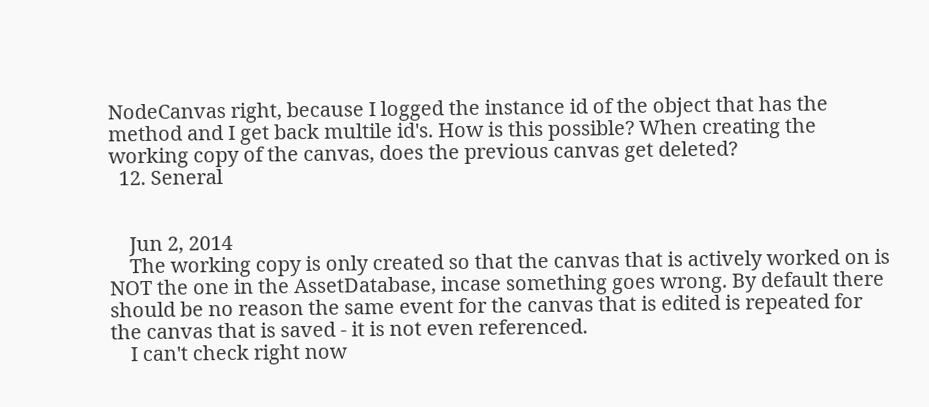NodeCanvas right, because I logged the instance id of the object that has the method and I get back multile id's. How is this possible? When creating the working copy of the canvas, does the previous canvas get deleted?
  12. Seneral


    Jun 2, 2014
    The working copy is only created so that the canvas that is actively worked on is NOT the one in the AssetDatabase, incase something goes wrong. By default there should be no reason the same event for the canvas that is edited is repeated for the canvas that is saved - it is not even referenced.
    I can't check right now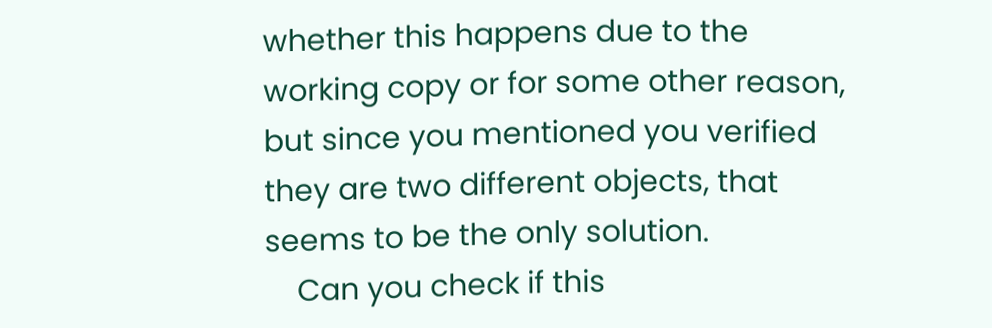whether this happens due to the working copy or for some other reason, but since you mentioned you verified they are two different objects, that seems to be the only solution.
    Can you check if this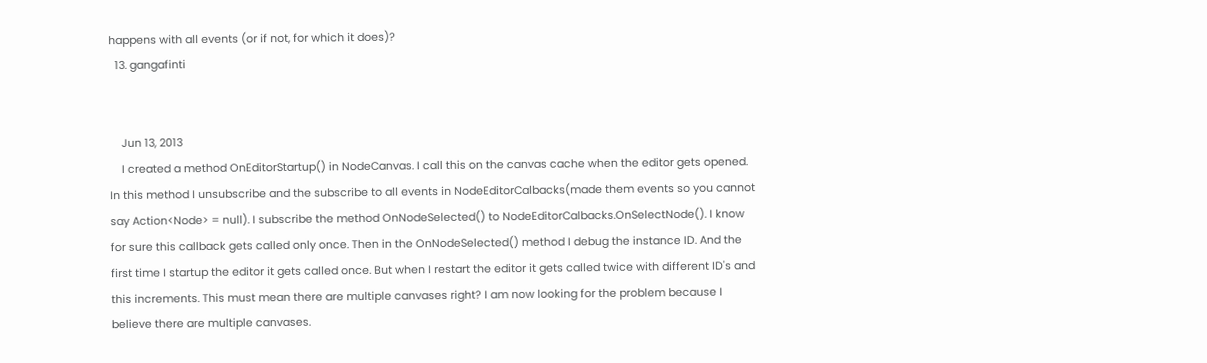happens with all events (or if not, for which it does)?
  13. gangafinti


    Jun 13, 2013
    I created a method OnEditorStartup() in NodeCanvas. I call this on the canvas cache when the editor gets opened. In this method I unsubscribe and the subscribe to all events in NodeEditorCalbacks(made them events so you cannot say Action<Node> = null). I subscribe the method OnNodeSelected() to NodeEditorCalbacks.OnSelectNode(). I know for sure this callback gets called only once. Then in the OnNodeSelected() method I debug the instance ID. And the first time I startup the editor it gets called once. But when I restart the editor it gets called twice with different ID's and this increments. This must mean there are multiple canvases right? I am now looking for the problem because I believe there are multiple canvases.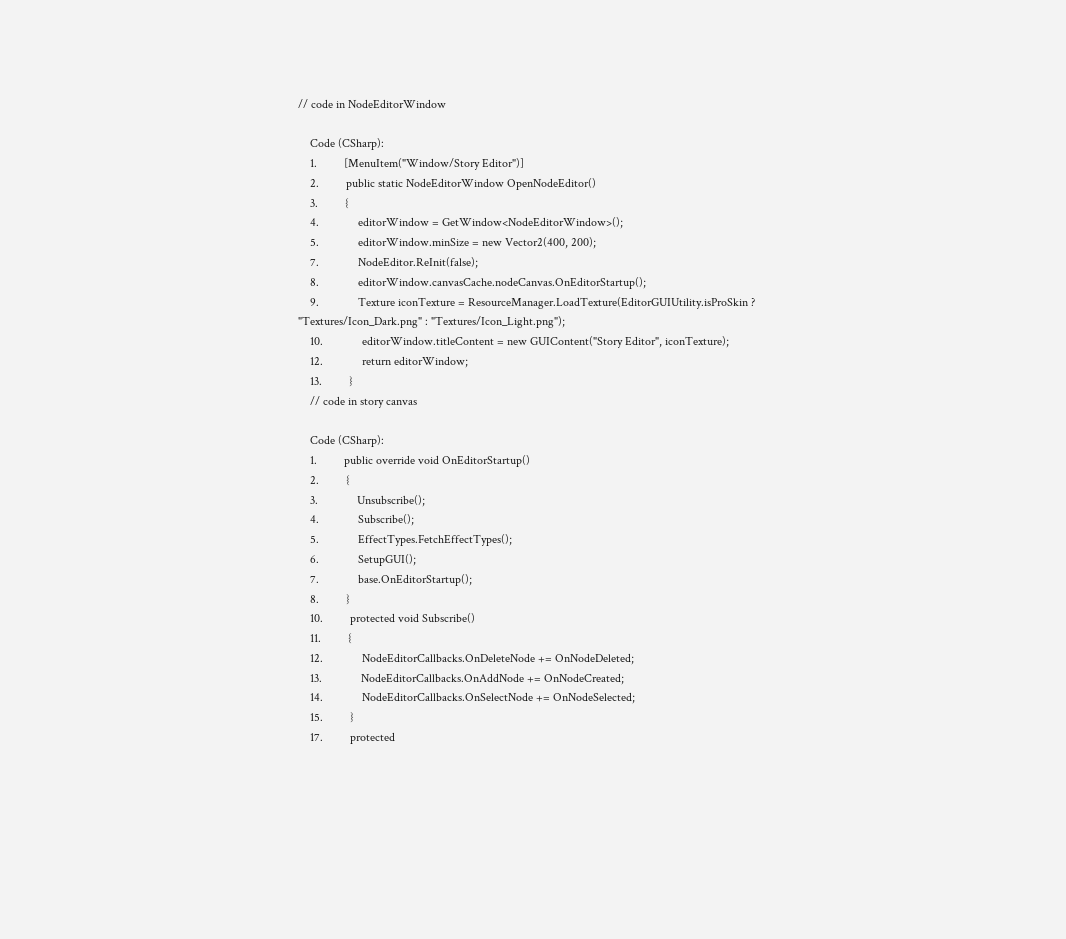// code in NodeEditorWindow

    Code (CSharp):
    1.         [MenuItem("Window/Story Editor")]
    2.         public static NodeEditorWindow OpenNodeEditor()
    3.         {
    4.             editorWindow = GetWindow<NodeEditorWindow>();
    5.             editorWindow.minSize = new Vector2(400, 200);
    7.             NodeEditor.ReInit(false);
    8.             editorWindow.canvasCache.nodeCanvas.OnEditorStartup();
    9.             Texture iconTexture = ResourceManager.LoadTexture(EditorGUIUtility.isProSkin ? "Textures/Icon_Dark.png" : "Textures/Icon_Light.png");
    10.             editorWindow.titleContent = new GUIContent("Story Editor", iconTexture);
    12.             return editorWindow;
    13.         }
    // code in story canvas

    Code (CSharp):
    1.         public override void OnEditorStartup()
    2.         {
    3.             Unsubscribe();
    4.             Subscribe();
    5.             EffectTypes.FetchEffectTypes();
    6.             SetupGUI();
    7.             base.OnEditorStartup();
    8.         }
    10.         protected void Subscribe()
    11.         {
    12.             NodeEditorCallbacks.OnDeleteNode += OnNodeDeleted;
    13.             NodeEditorCallbacks.OnAddNode += OnNodeCreated;
    14.             NodeEditorCallbacks.OnSelectNode += OnNodeSelected;
    15.         }
    17.         protected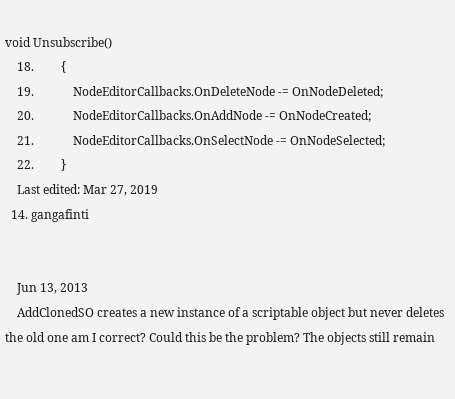void Unsubscribe()
    18.         {
    19.             NodeEditorCallbacks.OnDeleteNode -= OnNodeDeleted;
    20.             NodeEditorCallbacks.OnAddNode -= OnNodeCreated;
    21.             NodeEditorCallbacks.OnSelectNode -= OnNodeSelected;
    22.         }
    Last edited: Mar 27, 2019
  14. gangafinti


    Jun 13, 2013
    AddClonedSO creates a new instance of a scriptable object but never deletes the old one am I correct? Could this be the problem? The objects still remain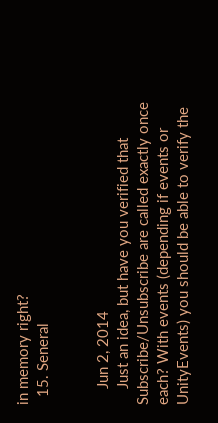in memory right?
  15. Seneral


    Jun 2, 2014
    Just an idea, but have you verified that Subscribe/Unsubscribe are called exactly once each? With events (depending if events or UnityEvents) you should be able to verify the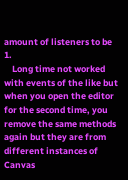amount of listeners to be 1.
    Long time not worked with events of the like but when you open the editor for the second time, you remove the same methods again but they are from different instances of Canvas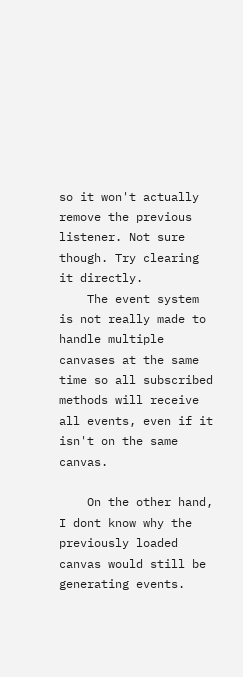so it won't actually remove the previous listener. Not sure though. Try clearing it directly.
    The event system is not really made to handle multiple canvases at the same time so all subscribed methods will receive all events, even if it isn't on the same canvas.

    On the other hand, I dont know why the previously loaded canvas would still be generating events.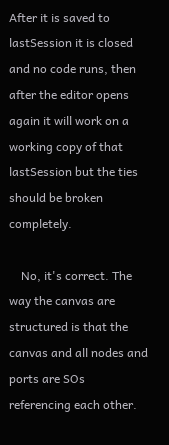After it is saved to lastSession it is closed and no code runs, then after the editor opens again it will work on a working copy of that lastSession but the ties should be broken completely.

    No, it's correct. The way the canvas are structured is that the canvas and all nodes and ports are SOs referencing each other.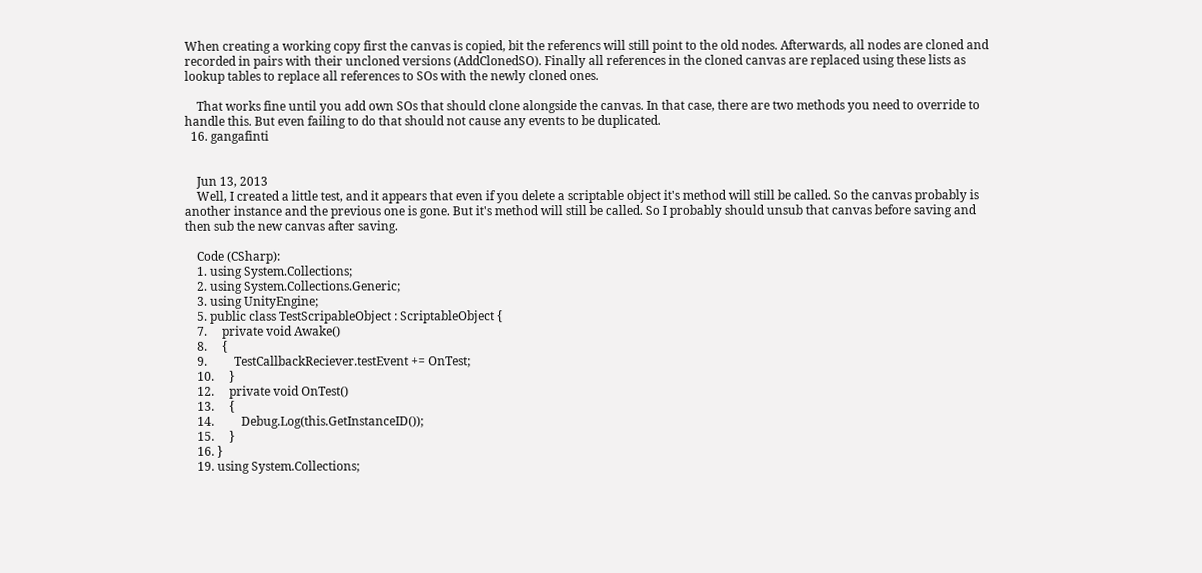When creating a working copy first the canvas is copied, bit the referencs will still point to the old nodes. Afterwards, all nodes are cloned and recorded in pairs with their uncloned versions (AddClonedSO). Finally all references in the cloned canvas are replaced using these lists as lookup tables to replace all references to SOs with the newly cloned ones.

    That works fine until you add own SOs that should clone alongside the canvas. In that case, there are two methods you need to override to handle this. But even failing to do that should not cause any events to be duplicated.
  16. gangafinti


    Jun 13, 2013
    Well, I created a little test, and it appears that even if you delete a scriptable object it's method will still be called. So the canvas probably is another instance and the previous one is gone. But it's method will still be called. So I probably should unsub that canvas before saving and then sub the new canvas after saving.

    Code (CSharp):
    1. using System.Collections;
    2. using System.Collections.Generic;
    3. using UnityEngine;
    5. public class TestScripableObject : ScriptableObject {
    7.     private void Awake()
    8.     {
    9.         TestCallbackReciever.testEvent += OnTest;
    10.     }
    12.     private void OnTest()
    13.     {
    14.         Debug.Log(this.GetInstanceID());
    15.     }
    16. }
    19. using System.Collections;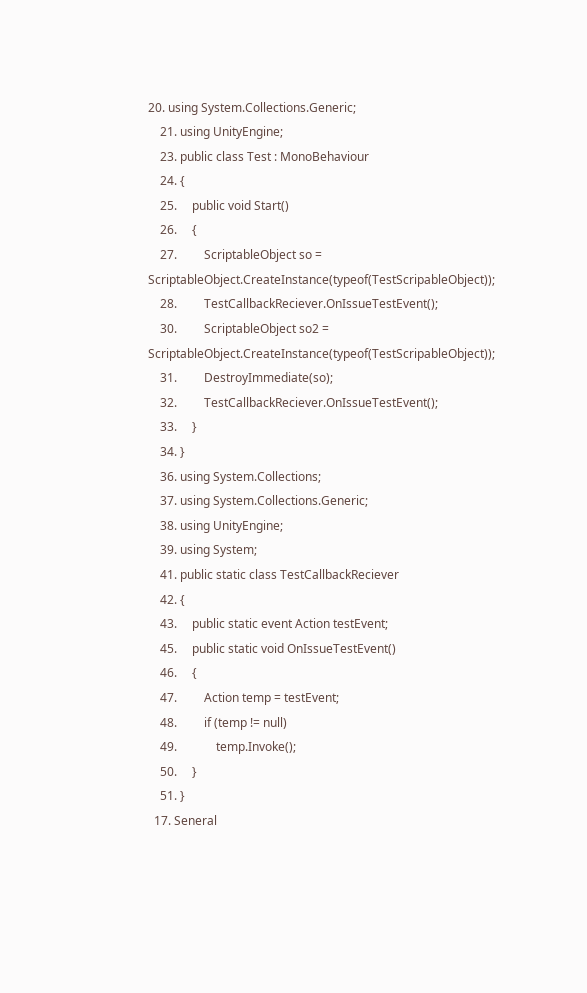20. using System.Collections.Generic;
    21. using UnityEngine;
    23. public class Test : MonoBehaviour
    24. {
    25.     public void Start()
    26.     {
    27.         ScriptableObject so = ScriptableObject.CreateInstance(typeof(TestScripableObject));
    28.         TestCallbackReciever.OnIssueTestEvent();
    30.         ScriptableObject so2 = ScriptableObject.CreateInstance(typeof(TestScripableObject));
    31.         DestroyImmediate(so);
    32.         TestCallbackReciever.OnIssueTestEvent();
    33.     }
    34. }
    36. using System.Collections;
    37. using System.Collections.Generic;
    38. using UnityEngine;
    39. using System;
    41. public static class TestCallbackReciever
    42. {
    43.     public static event Action testEvent;
    45.     public static void OnIssueTestEvent()
    46.     {
    47.         Action temp = testEvent;
    48.         if (temp != null)
    49.             temp.Invoke();
    50.     }
    51. }
  17. Seneral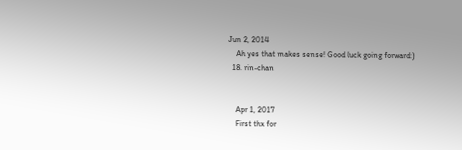Jun 2, 2014
    Ah yes that makes sense! Good luck going forward:)
  18. rin-chan


    Apr 1, 2017
    First thx for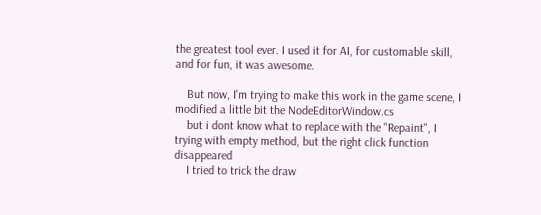the greatest tool ever. I used it for AI, for customable skill, and for fun, it was awesome.

    But now, I'm trying to make this work in the game scene, I modified a little bit the NodeEditorWindow.cs
    but i dont know what to replace with the "Repaint", I trying with empty method, but the right click function disappeared
    I tried to trick the draw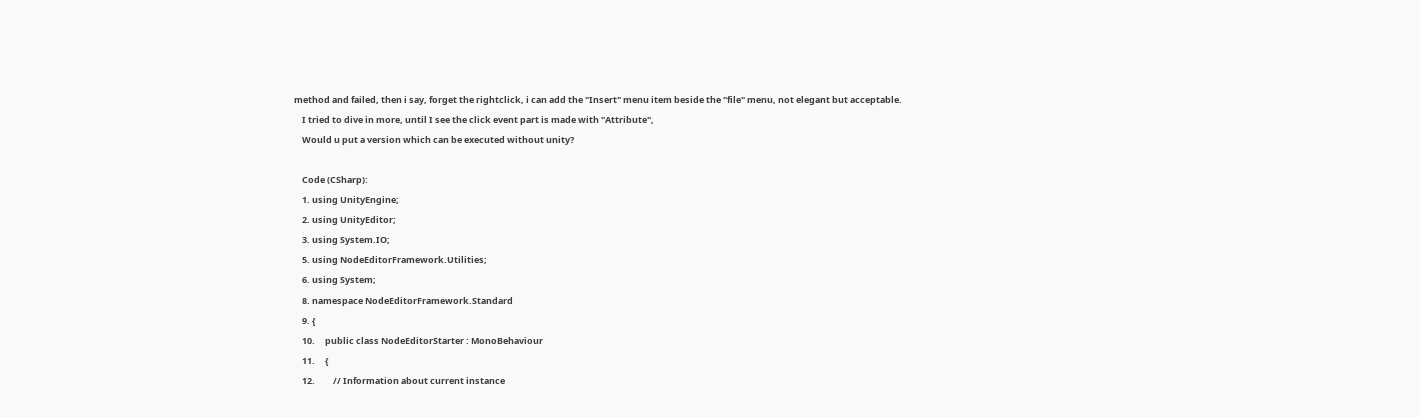method and failed, then i say, forget the rightclick, i can add the "Insert" menu item beside the "file" menu, not elegant but acceptable.
    I tried to dive in more, until I see the click event part is made with "Attribute",
    Would u put a version which can be executed without unity?

    Code (CSharp):
    1. using UnityEngine;
    2. using UnityEditor;
    3. using System.IO;
    5. using NodeEditorFramework.Utilities;
    6. using System;
    8. namespace NodeEditorFramework.Standard
    9. {
    10.     public class NodeEditorStarter : MonoBehaviour
    11.     {
    12.         // Information about current instance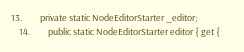13.         private static NodeEditorStarter _editor;
    14.         public static NodeEditorStarter editor { get {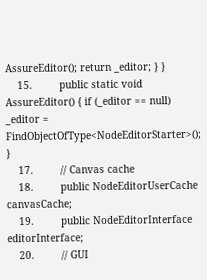AssureEditor(); return _editor; } }
    15.         public static void AssureEditor() { if (_editor == null) _editor = FindObjectOfType<NodeEditorStarter>(); }
    17.         // Canvas cache
    18.         public NodeEditorUserCache canvasCache;
    19.         public NodeEditorInterface editorInterface;
    20.         // GUI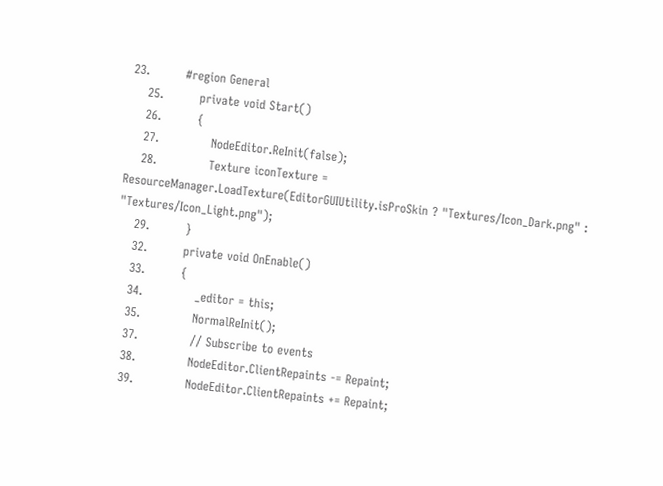23.         #region General
    25.         private void Start()
    26.         {
    27.             NodeEditor.ReInit(false);
    28.             Texture iconTexture = ResourceManager.LoadTexture(EditorGUIUtility.isProSkin ? "Textures/Icon_Dark.png" : "Textures/Icon_Light.png");
    29.         }
    32.         private void OnEnable()
    33.         {
    34.             _editor = this;
    35.             NormalReInit();
    37.             // Subscribe to events
    38.             NodeEditor.ClientRepaints -= Repaint;
    39.             NodeEditor.ClientRepaints += Repaint;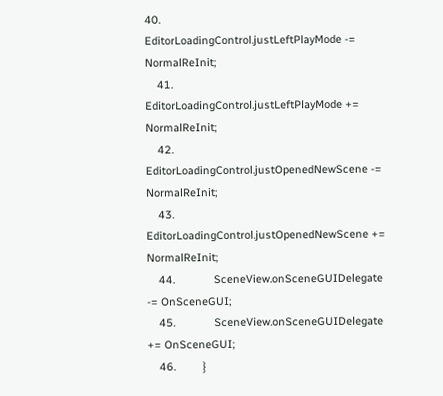40.             EditorLoadingControl.justLeftPlayMode -= NormalReInit;
    41.             EditorLoadingControl.justLeftPlayMode += NormalReInit;
    42.             EditorLoadingControl.justOpenedNewScene -= NormalReInit;
    43.             EditorLoadingControl.justOpenedNewScene += NormalReInit;
    44.             SceneView.onSceneGUIDelegate -= OnSceneGUI;
    45.             SceneView.onSceneGUIDelegate += OnSceneGUI;
    46.         }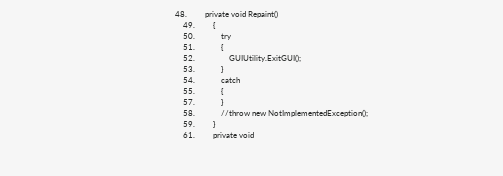48.         private void Repaint()
    49.         {
    50.             try
    51.             {
    52.                 GUIUtility.ExitGUI();
    53.             }
    54.             catch
    55.             {
    57.             }
    58.             //throw new NotImplementedException();
    59.         }
    61.         private void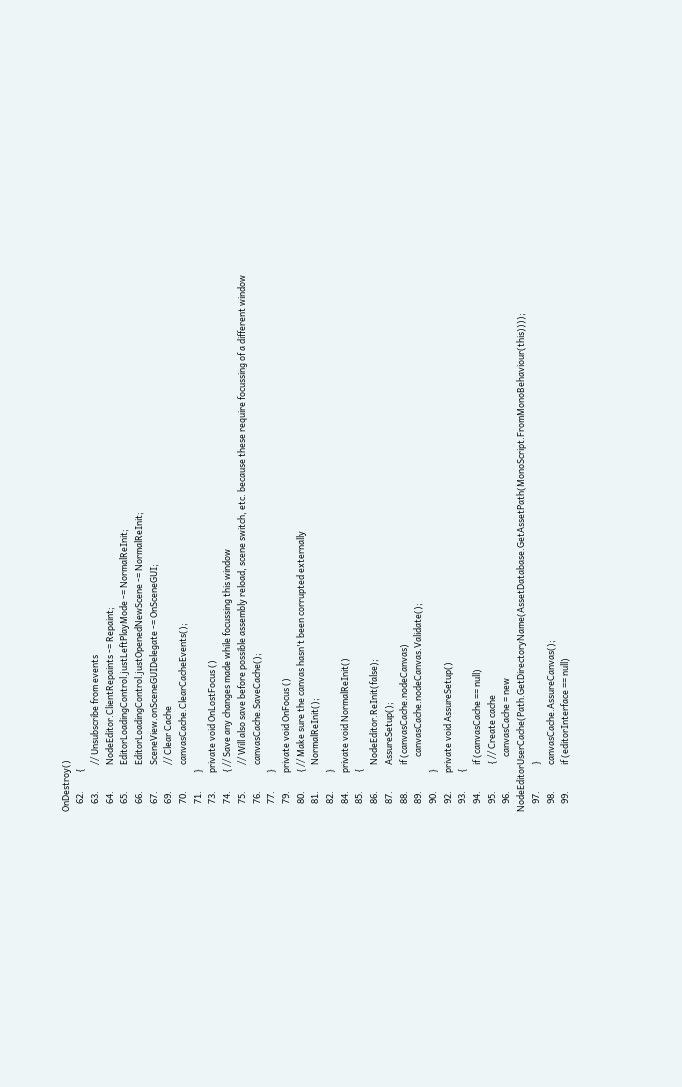OnDestroy()
    62.         {
    63.             // Unsubscribe from events
    64.             NodeEditor.ClientRepaints -= Repaint;
    65.             EditorLoadingControl.justLeftPlayMode -= NormalReInit;
    66.             EditorLoadingControl.justOpenedNewScene -= NormalReInit;
    67.             SceneView.onSceneGUIDelegate -= OnSceneGUI;
    69.             // Clear Cache
    70.             canvasCache.ClearCacheEvents();
    71.         }
    73.         private void OnLostFocus ()
    74.         { // Save any changes made while focussing this window
    75.             // Will also save before possible assembly reload, scene switch, etc. because these require focussing of a different window
    76.             canvasCache.SaveCache();
    77.         }
    79.         private void OnFocus ()
    80.         { // Make sure the canvas hasn't been corrupted externally
    81.             NormalReInit();
    82.         }
    84.         private void NormalReInit()
    85.         {
    86.             NodeEditor.ReInit(false);
    87.             AssureSetup();
    88.             if (canvasCache.nodeCanvas)
    89.                 canvasCache.nodeCanvas.Validate();
    90.         }
    92.         private void AssureSetup()
    93.         {
    94.             if (canvasCache == null)
    95.             { // Create cache
    96.                 canvasCache = new NodeEditorUserCache(Path.GetDirectoryName(AssetDatabase.GetAssetPath(MonoScript.FromMonoBehaviour(this))));
    97.             }
    98.             canvasCache.AssureCanvas();
    99.             if (editorInterface == null)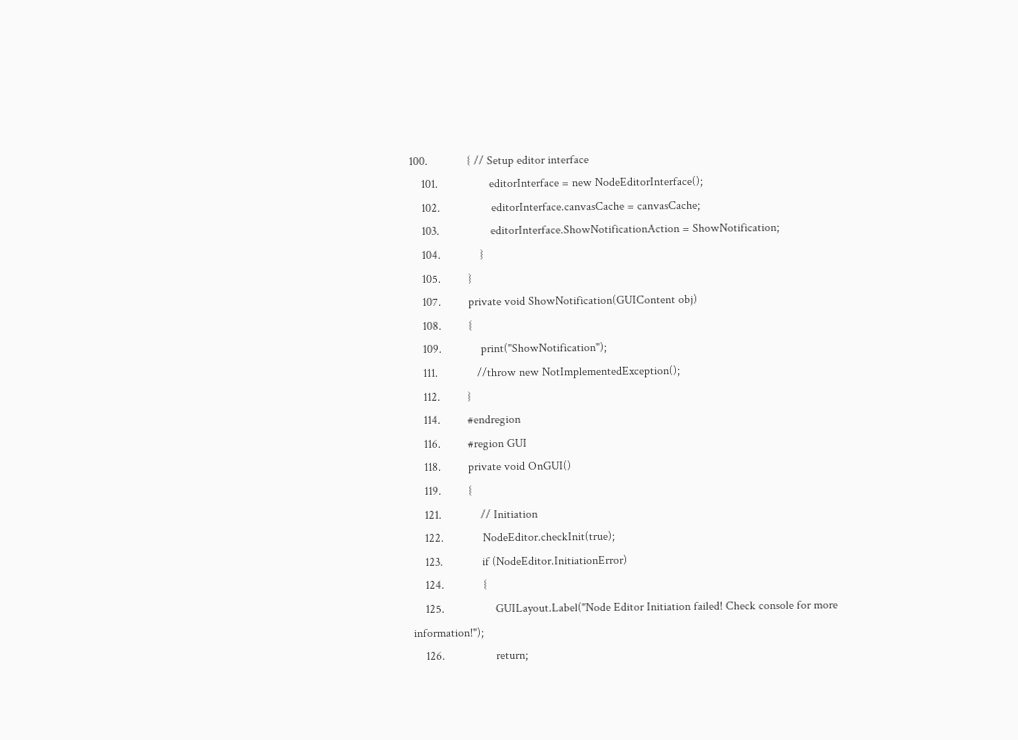100.             { // Setup editor interface
    101.                 editorInterface = new NodeEditorInterface();
    102.                 editorInterface.canvasCache = canvasCache;
    103.                 editorInterface.ShowNotificationAction = ShowNotification;
    104.             }
    105.         }
    107.         private void ShowNotification(GUIContent obj)
    108.         {
    109.             print("ShowNotification");
    111.             //throw new NotImplementedException();
    112.         }
    114.         #endregion
    116.         #region GUI
    118.         private void OnGUI()
    119.         {
    121.             // Initiation
    122.             NodeEditor.checkInit(true);
    123.             if (NodeEditor.InitiationError)
    124.             {
    125.                 GUILayout.Label("Node Editor Initiation failed! Check console for more information!");
    126.                 return;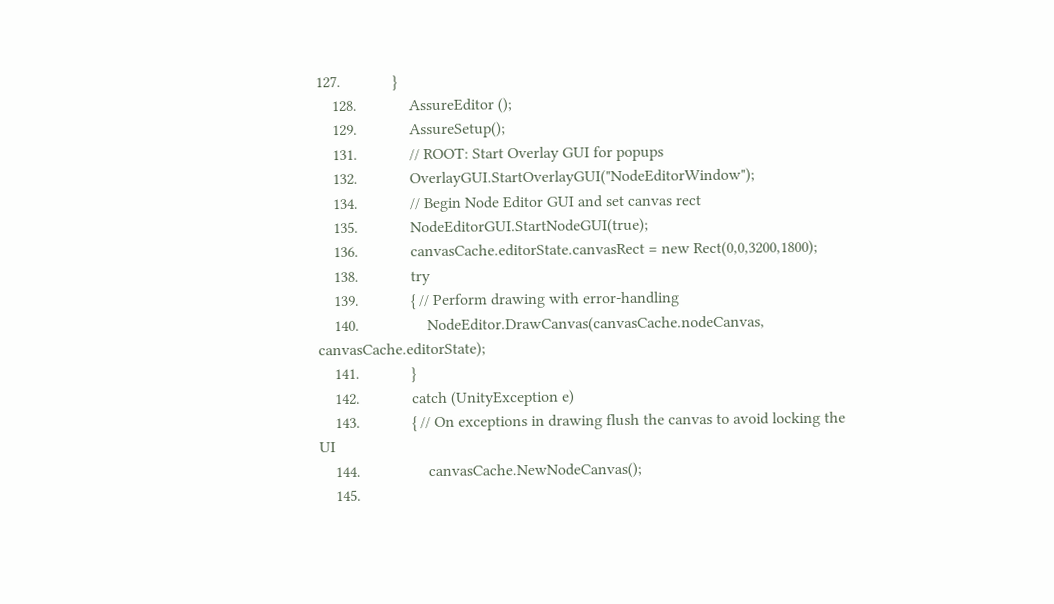127.             }
    128.             AssureEditor ();
    129.             AssureSetup();
    131.             // ROOT: Start Overlay GUI for popups
    132.             OverlayGUI.StartOverlayGUI("NodeEditorWindow");
    134.             // Begin Node Editor GUI and set canvas rect
    135.             NodeEditorGUI.StartNodeGUI(true);
    136.             canvasCache.editorState.canvasRect = new Rect(0,0,3200,1800);
    138.             try
    139.             { // Perform drawing with error-handling
    140.                 NodeEditor.DrawCanvas(canvasCache.nodeCanvas, canvasCache.editorState);
    141.             }
    142.             catch (UnityException e)
    143.             { // On exceptions in drawing flush the canvas to avoid locking the UI
    144.                 canvasCache.NewNodeCanvas();
    145.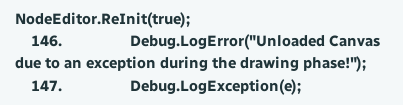NodeEditor.ReInit(true);
    146.                 Debug.LogError("Unloaded Canvas due to an exception during the drawing phase!");
    147.                 Debug.LogException(e);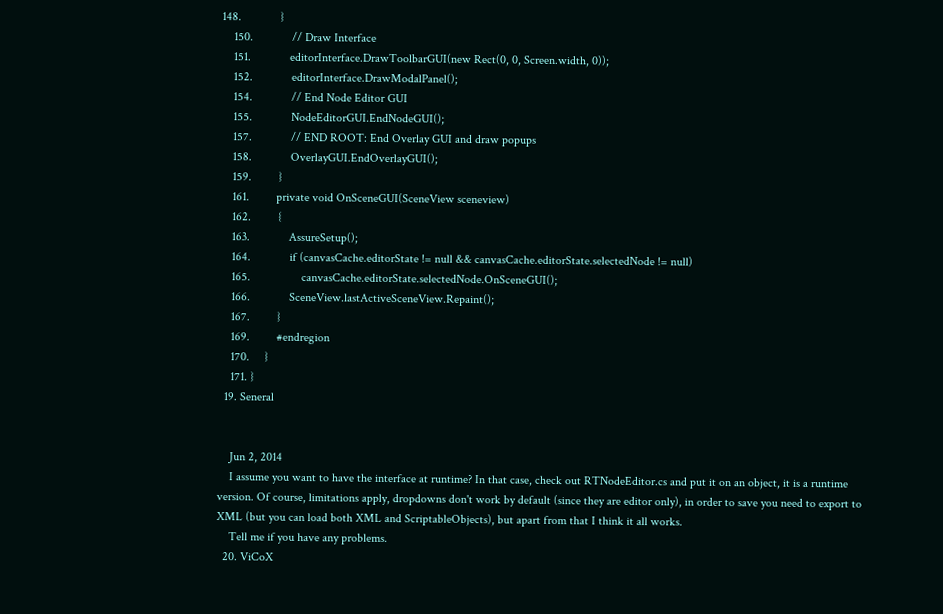148.             }
    150.             // Draw Interface
    151.             editorInterface.DrawToolbarGUI(new Rect(0, 0, Screen.width, 0));
    152.             editorInterface.DrawModalPanel();
    154.             // End Node Editor GUI
    155.             NodeEditorGUI.EndNodeGUI();
    157.             // END ROOT: End Overlay GUI and draw popups
    158.             OverlayGUI.EndOverlayGUI();
    159.         }
    161.         private void OnSceneGUI(SceneView sceneview)
    162.         {
    163.             AssureSetup();
    164.             if (canvasCache.editorState != null && canvasCache.editorState.selectedNode != null)
    165.                 canvasCache.editorState.selectedNode.OnSceneGUI();
    166.             SceneView.lastActiveSceneView.Repaint();
    167.         }
    169.         #endregion
    170.     }
    171. }
  19. Seneral


    Jun 2, 2014
    I assume you want to have the interface at runtime? In that case, check out RTNodeEditor.cs and put it on an object, it is a runtime version. Of course, limitations apply, dropdowns don't work by default (since they are editor only), in order to save you need to export to XML (but you can load both XML and ScriptableObjects), but apart from that I think it all works.
    Tell me if you have any problems.
  20. ViCoX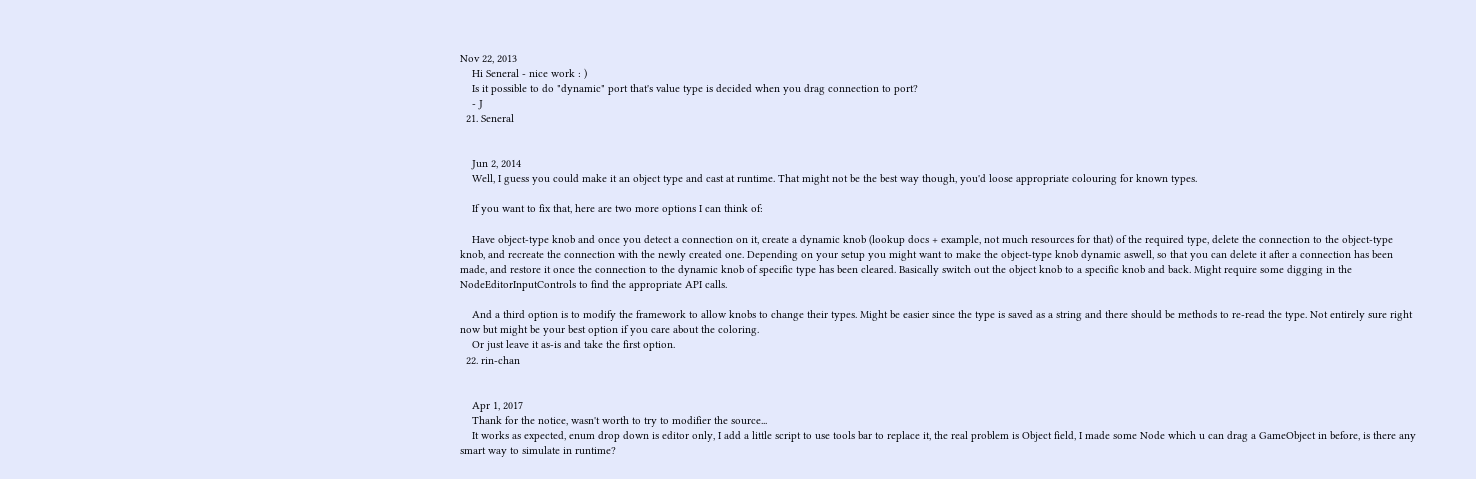Nov 22, 2013
    Hi Seneral - nice work : )
    Is it possible to do "dynamic" port that's value type is decided when you drag connection to port?
    - J
  21. Seneral


    Jun 2, 2014
    Well, I guess you could make it an object type and cast at runtime. That might not be the best way though, you'd loose appropriate colouring for known types.

    If you want to fix that, here are two more options I can think of:

    Have object-type knob and once you detect a connection on it, create a dynamic knob (lookup docs + example, not much resources for that) of the required type, delete the connection to the object-type knob, and recreate the connection with the newly created one. Depending on your setup you might want to make the object-type knob dynamic aswell, so that you can delete it after a connection has been made, and restore it once the connection to the dynamic knob of specific type has been cleared. Basically switch out the object knob to a specific knob and back. Might require some digging in the NodeEditorInputControls to find the appropriate API calls.

    And a third option is to modify the framework to allow knobs to change their types. Might be easier since the type is saved as a string and there should be methods to re-read the type. Not entirely sure right now but might be your best option if you care about the coloring.
    Or just leave it as-is and take the first option.
  22. rin-chan


    Apr 1, 2017
    Thank for the notice, wasn't worth to try to modifier the source...
    It works as expected, enum drop down is editor only, I add a little script to use tools bar to replace it, the real problem is Object field, I made some Node which u can drag a GameObject in before, is there any smart way to simulate in runtime?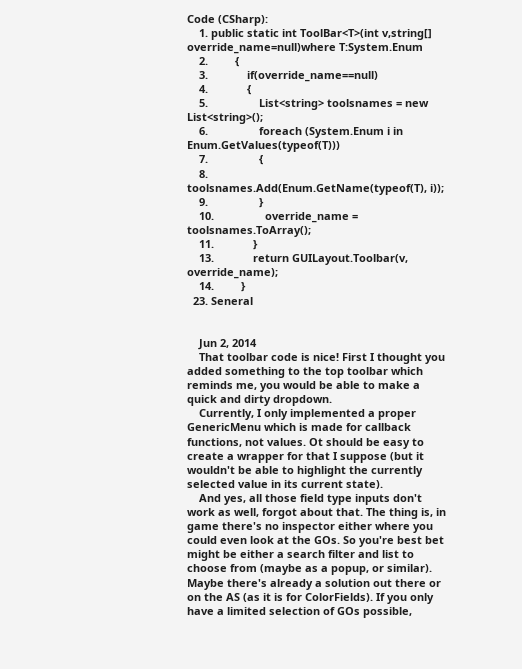Code (CSharp):
    1. public static int ToolBar<T>(int v,string[] override_name=null)where T:System.Enum
    2.         {
    3.             if(override_name==null)
    4.             {
    5.                 List<string> toolsnames = new List<string>();
    6.                 foreach (System.Enum i in Enum.GetValues(typeof(T)))
    7.                 {
    8.                     toolsnames.Add(Enum.GetName(typeof(T), i));
    9.                 }
    10.                 override_name = toolsnames.ToArray();
    11.             }
    13.             return GUILayout.Toolbar(v, override_name);
    14.         }
  23. Seneral


    Jun 2, 2014
    That toolbar code is nice! First I thought you added something to the top toolbar which reminds me, you would be able to make a quick and dirty dropdown.
    Currently, I only implemented a proper GenericMenu which is made for callback functions, not values. Ot should be easy to create a wrapper for that I suppose (but it wouldn't be able to highlight the currently selected value in its current state).
    And yes, all those field type inputs don't work as well, forgot about that. The thing is, in game there's no inspector either where you could even look at the GOs. So you're best bet might be either a search filter and list to choose from (maybe as a popup, or similar). Maybe there's already a solution out there or on the AS (as it is for ColorFields). If you only have a limited selection of GOs possible,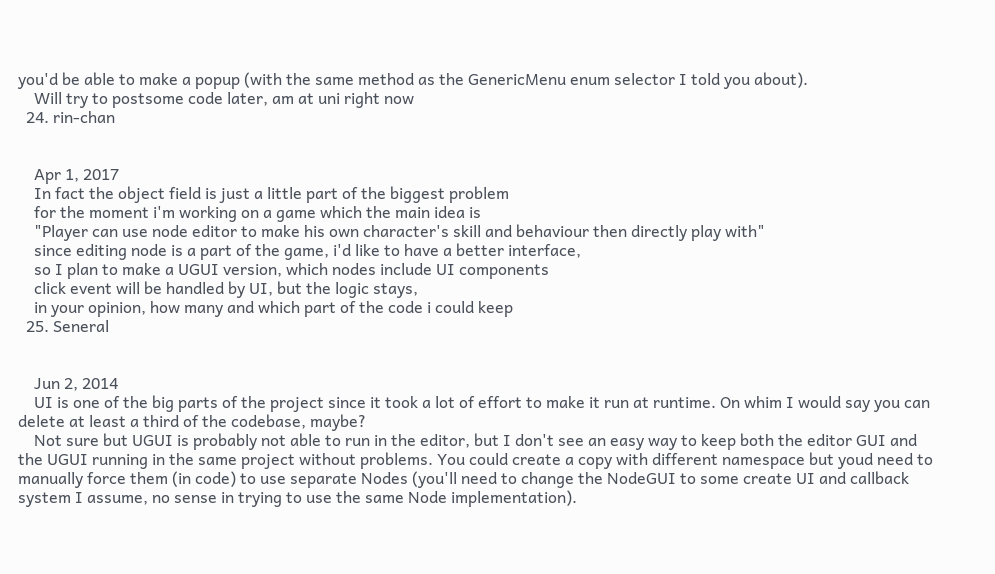you'd be able to make a popup (with the same method as the GenericMenu enum selector I told you about).
    Will try to postsome code later, am at uni right now
  24. rin-chan


    Apr 1, 2017
    In fact the object field is just a little part of the biggest problem
    for the moment i'm working on a game which the main idea is
    "Player can use node editor to make his own character's skill and behaviour then directly play with"
    since editing node is a part of the game, i'd like to have a better interface,
    so I plan to make a UGUI version, which nodes include UI components
    click event will be handled by UI, but the logic stays,
    in your opinion, how many and which part of the code i could keep
  25. Seneral


    Jun 2, 2014
    UI is one of the big parts of the project since it took a lot of effort to make it run at runtime. On whim I would say you can delete at least a third of the codebase, maybe?
    Not sure but UGUI is probably not able to run in the editor, but I don't see an easy way to keep both the editor GUI and the UGUI running in the same project without problems. You could create a copy with different namespace but youd need to manually force them (in code) to use separate Nodes (you'll need to change the NodeGUI to some create UI and callback system I assume, no sense in trying to use the same Node implementation).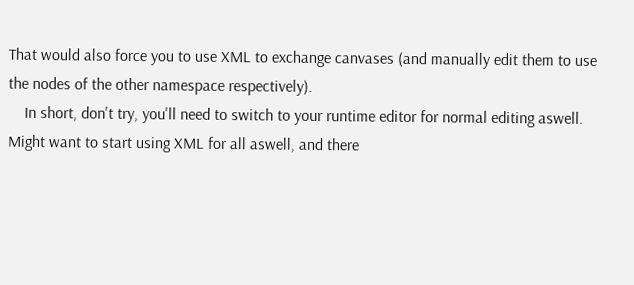That would also force you to use XML to exchange canvases (and manually edit them to use the nodes of the other namespace respectively).
    In short, don't try, you'll need to switch to your runtime editor for normal editing aswell. Might want to start using XML for all aswell, and there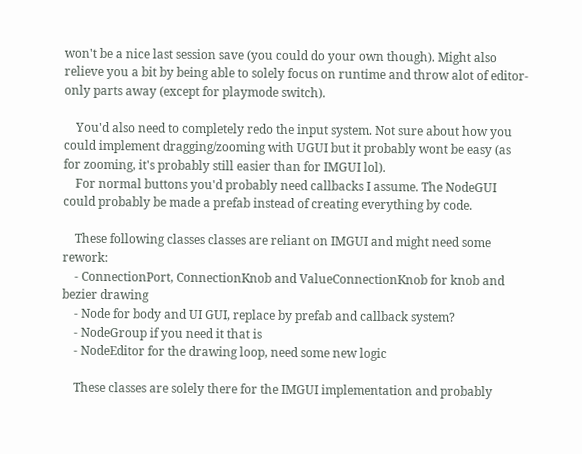won't be a nice last session save (you could do your own though). Might also relieve you a bit by being able to solely focus on runtime and throw alot of editor-only parts away (except for playmode switch).

    You'd also need to completely redo the input system. Not sure about how you could implement dragging/zooming with UGUI but it probably wont be easy (as for zooming, it's probably still easier than for IMGUI lol).
    For normal buttons you'd probably need callbacks I assume. The NodeGUI could probably be made a prefab instead of creating everything by code.

    These following classes classes are reliant on IMGUI and might need some rework:
    - ConnectionPort, ConnectionKnob and ValueConnectionKnob for knob and bezier drawing
    - Node for body and UI GUI, replace by prefab and callback system?
    - NodeGroup if you need it that is
    - NodeEditor for the drawing loop, need some new logic

    These classes are solely there for the IMGUI implementation and probably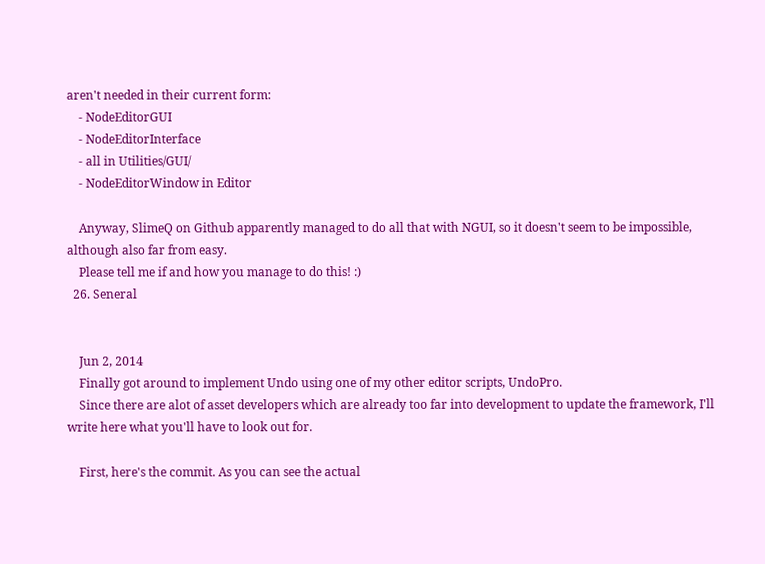aren't needed in their current form:
    - NodeEditorGUI
    - NodeEditorInterface
    - all in Utilities/GUI/
    - NodeEditorWindow in Editor

    Anyway, SlimeQ on Github apparently managed to do all that with NGUI, so it doesn't seem to be impossible, although also far from easy.
    Please tell me if and how you manage to do this! :)
  26. Seneral


    Jun 2, 2014
    Finally got around to implement Undo using one of my other editor scripts, UndoPro.
    Since there are alot of asset developers which are already too far into development to update the framework, I'll write here what you'll have to look out for.

    First, here's the commit. As you can see the actual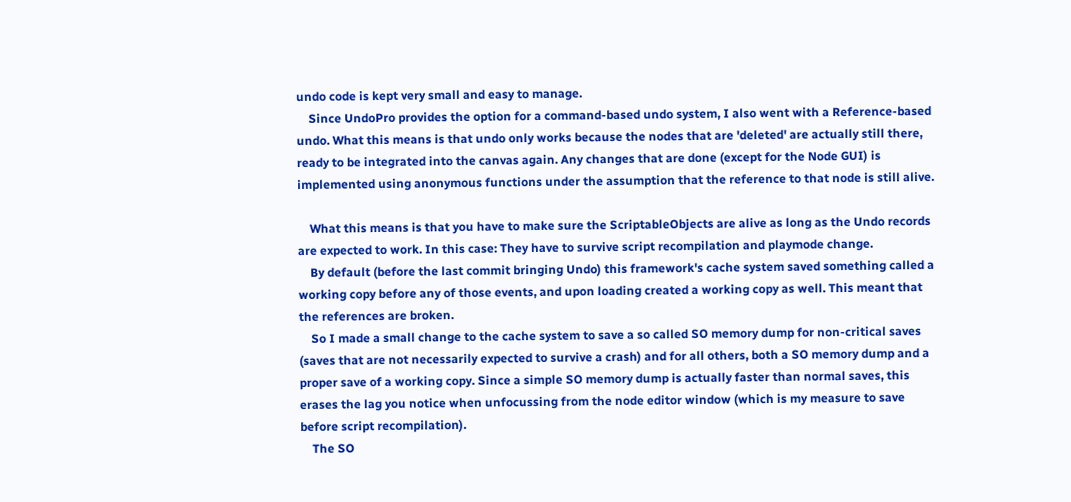undo code is kept very small and easy to manage.
    Since UndoPro provides the option for a command-based undo system, I also went with a Reference-based undo. What this means is that undo only works because the nodes that are 'deleted' are actually still there, ready to be integrated into the canvas again. Any changes that are done (except for the Node GUI) is implemented using anonymous functions under the assumption that the reference to that node is still alive.

    What this means is that you have to make sure the ScriptableObjects are alive as long as the Undo records are expected to work. In this case: They have to survive script recompilation and playmode change.
    By default (before the last commit bringing Undo) this framework's cache system saved something called a working copy before any of those events, and upon loading created a working copy as well. This meant that the references are broken.
    So I made a small change to the cache system to save a so called SO memory dump for non-critical saves (saves that are not necessarily expected to survive a crash) and for all others, both a SO memory dump and a proper save of a working copy. Since a simple SO memory dump is actually faster than normal saves, this erases the lag you notice when unfocussing from the node editor window (which is my measure to save before script recompilation).
    The SO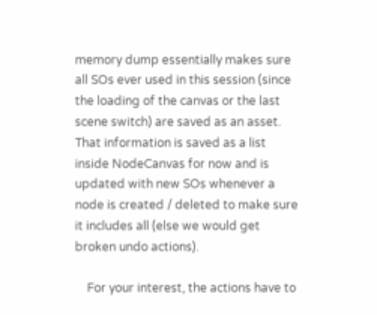memory dump essentially makes sure all SOs ever used in this session (since the loading of the canvas or the last scene switch) are saved as an asset. That information is saved as a list inside NodeCanvas for now and is updated with new SOs whenever a node is created / deleted to make sure it includes all (else we would get broken undo actions).

    For your interest, the actions have to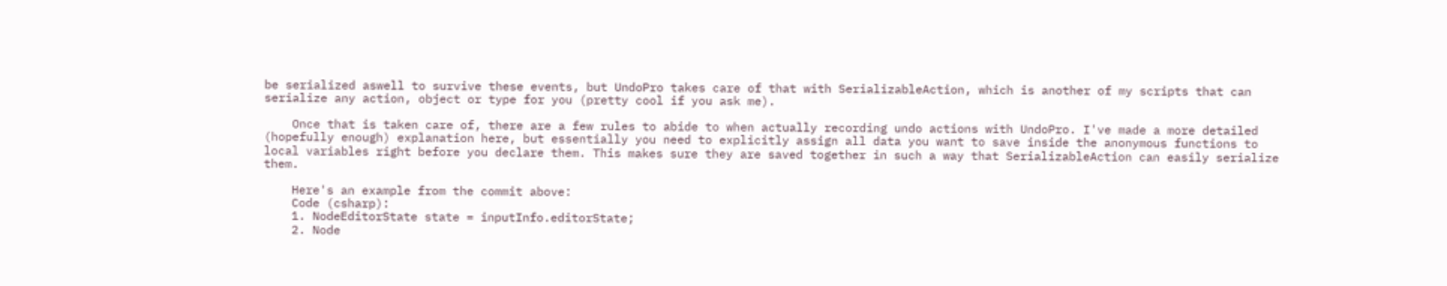be serialized aswell to survive these events, but UndoPro takes care of that with SerializableAction, which is another of my scripts that can serialize any action, object or type for you (pretty cool if you ask me).

    Once that is taken care of, there are a few rules to abide to when actually recording undo actions with UndoPro. I've made a more detailed (hopefully enough) explanation here, but essentially you need to explicitly assign all data you want to save inside the anonymous functions to local variables right before you declare them. This makes sure they are saved together in such a way that SerializableAction can easily serialize them.

    Here's an example from the commit above:
    Code (csharp):
    1. NodeEditorState state = inputInfo.editorState;
    2. Node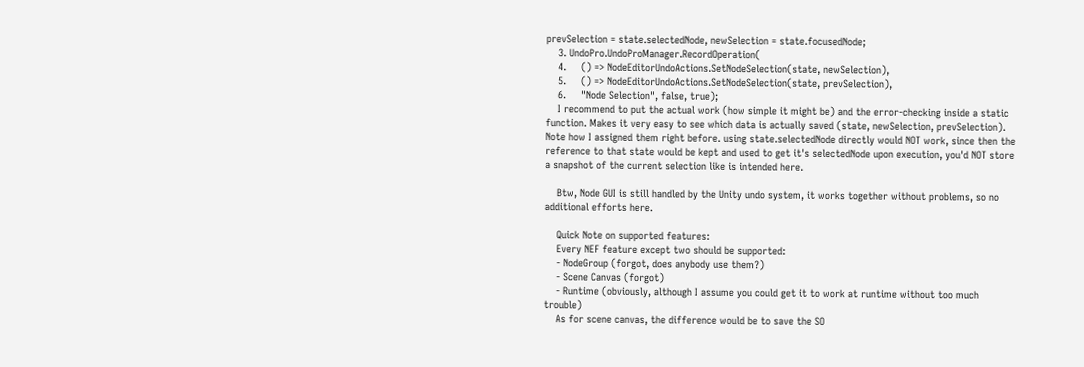prevSelection = state.selectedNode, newSelection = state.focusedNode;
    3. UndoPro.UndoProManager.RecordOperation(
    4.     () => NodeEditorUndoActions.SetNodeSelection(state, newSelection),
    5.     () => NodeEditorUndoActions.SetNodeSelection(state, prevSelection),
    6.     "Node Selection", false, true);
    I recommend to put the actual work (how simple it might be) and the error-checking inside a static function. Makes it very easy to see which data is actually saved (state, newSelection, prevSelection). Note how I assigned them right before. using state.selectedNode directly would NOT work, since then the reference to that state would be kept and used to get it's selectedNode upon execution, you'd NOT store a snapshot of the current selection like is intended here.

    Btw, Node GUI is still handled by the Unity undo system, it works together without problems, so no additional efforts here.

    Quick Note on supported features:
    Every NEF feature except two should be supported:
    - NodeGroup (forgot, does anybody use them?)
    - Scene Canvas (forgot)
    - Runtime (obviously, although I assume you could get it to work at runtime without too much trouble)
    As for scene canvas, the difference would be to save the SO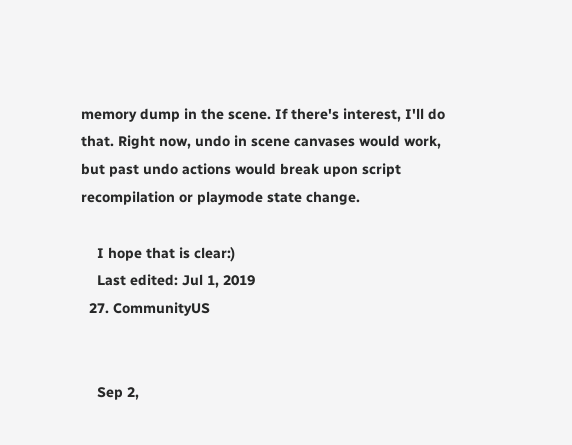memory dump in the scene. If there's interest, I'll do that. Right now, undo in scene canvases would work, but past undo actions would break upon script recompilation or playmode state change.

    I hope that is clear:)
    Last edited: Jul 1, 2019
  27. CommunityUS


    Sep 2,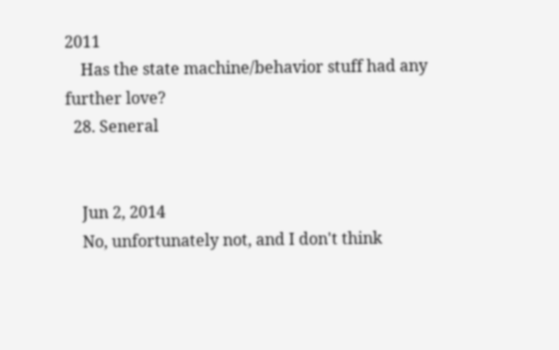2011
    Has the state machine/behavior stuff had any further love?
  28. Seneral


    Jun 2, 2014
    No, unfortunately not, and I don't think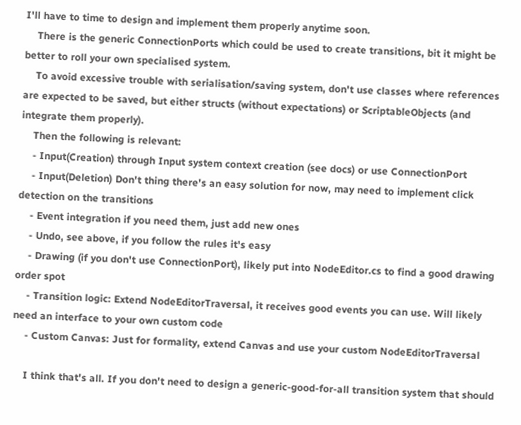I'll have to time to design and implement them properly anytime soon.
    There is the generic ConnectionPorts which could be used to create transitions, bit it might be better to roll your own specialised system.
    To avoid excessive trouble with serialisation/saving system, don't use classes where references are expected to be saved, but either structs (without expectations) or ScriptableObjects (and integrate them properly).
    Then the following is relevant:
    - Input(Creation) through Input system context creation (see docs) or use ConnectionPort
    - Input(Deletion) Don't thing there's an easy solution for now, may need to implement click detection on the transitions
    - Event integration if you need them, just add new ones
    - Undo, see above, if you follow the rules it's easy
    - Drawing (if you don't use ConnectionPort), likely put into NodeEditor.cs to find a good drawing order spot
    - Transition logic: Extend NodeEditorTraversal, it receives good events you can use. Will likely need an interface to your own custom code
    - Custom Canvas: Just for formality, extend Canvas and use your custom NodeEditorTraversal

    I think that's all. If you don't need to design a generic-good-for-all transition system that should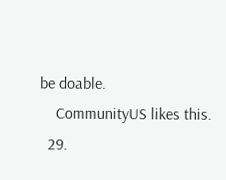be doable.
    CommunityUS likes this.
  29.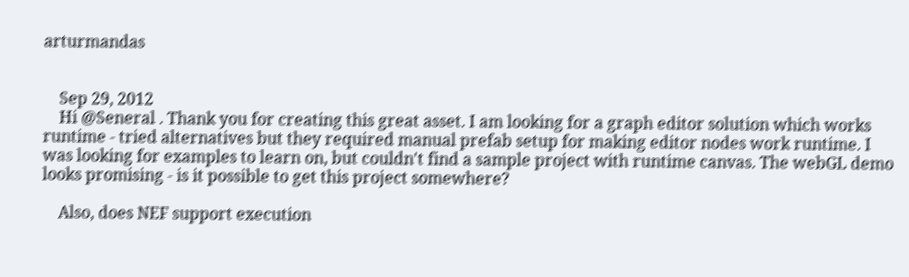arturmandas


    Sep 29, 2012
    Hi @Seneral . Thank you for creating this great asset. I am looking for a graph editor solution which works runtime - tried alternatives but they required manual prefab setup for making editor nodes work runtime. I was looking for examples to learn on, but couldn't find a sample project with runtime canvas. The webGL demo looks promising - is it possible to get this project somewhere?

    Also, does NEF support execution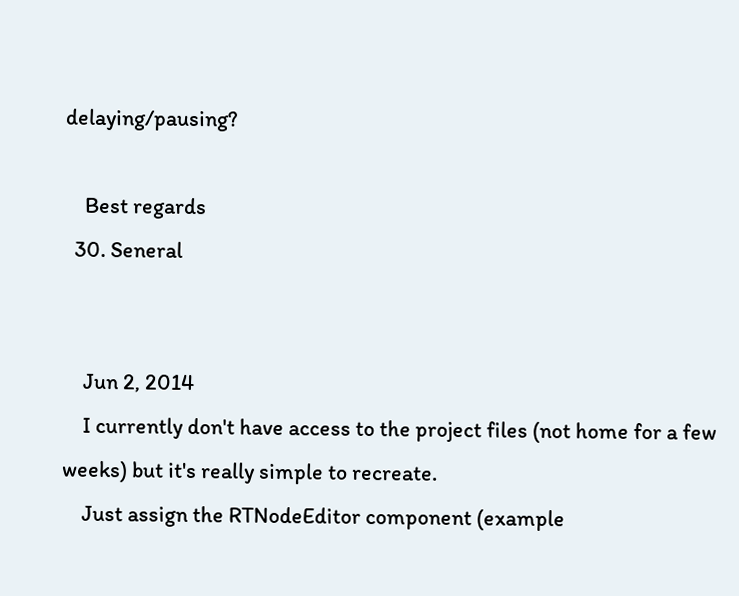delaying/pausing?

    Best regards
  30. Seneral


    Jun 2, 2014
    I currently don't have access to the project files (not home for a few weeks) but it's really simple to recreate.
    Just assign the RTNodeEditor component (example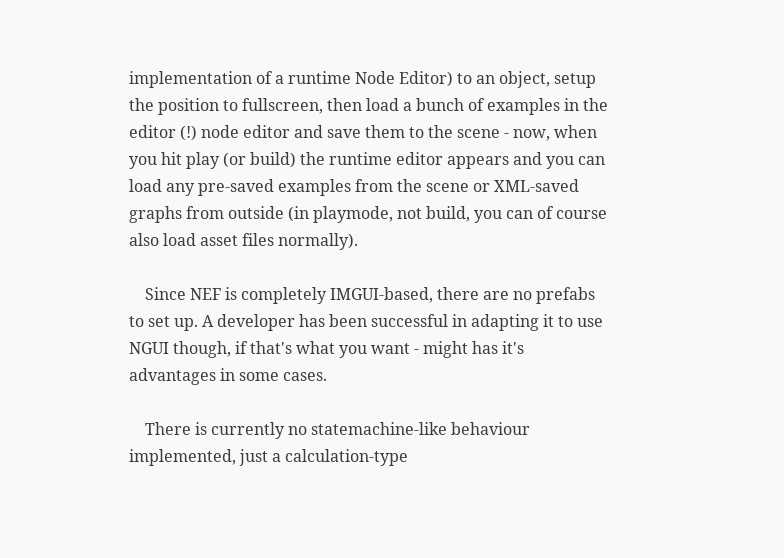implementation of a runtime Node Editor) to an object, setup the position to fullscreen, then load a bunch of examples in the editor (!) node editor and save them to the scene - now, when you hit play (or build) the runtime editor appears and you can load any pre-saved examples from the scene or XML-saved graphs from outside (in playmode, not build, you can of course also load asset files normally).

    Since NEF is completely IMGUI-based, there are no prefabs to set up. A developer has been successful in adapting it to use NGUI though, if that's what you want - might has it's advantages in some cases.

    There is currently no statemachine-like behaviour implemented, just a calculation-type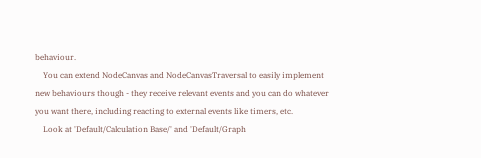behaviour.
    You can extend NodeCanvas and NodeCanvasTraversal to easily implement new behaviours though - they receive relevant events and you can do whatever you want there, including reacting to external events like timers, etc.
    Look at 'Default/Calculation Base/' and 'Default/Graph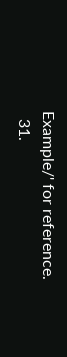Example/' for reference.
  31.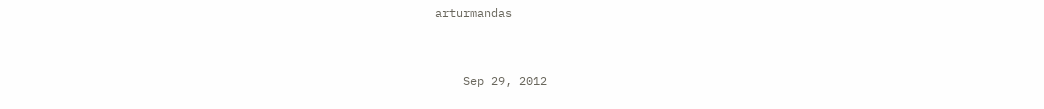arturmandas


    Sep 29, 2012